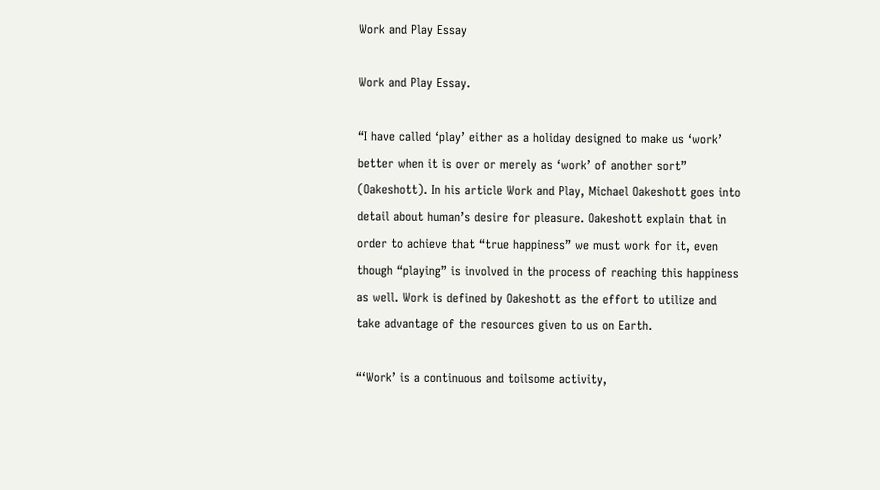Work and Play Essay

Work and Play Essay.

“I have called ‘play’ either as a holiday designed to make us ‘work’ better when it is over or merely as ‘work’ of another sort” (Oakeshott). In his article Work and Play, Michael Oakeshott goes into detail about human’s desire for pleasure. Oakeshott explain that in order to achieve that “true happiness” we must work for it, even though “playing” is involved in the process of reaching this happiness as well. Work is defined by Oakeshott as the effort to utilize and take advantage of the resources given to us on Earth.

“‘Work’ is a continuous and toilsome activity,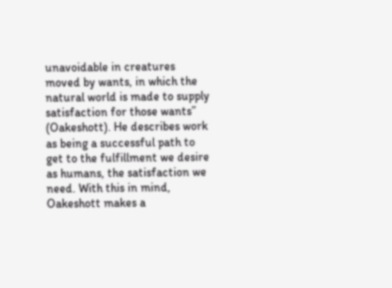unavoidable in creatures moved by wants, in which the natural world is made to supply satisfaction for those wants” (Oakeshott). He describes work as being a successful path to get to the fulfillment we desire as humans, the satisfaction we need. With this in mind, Oakeshott makes a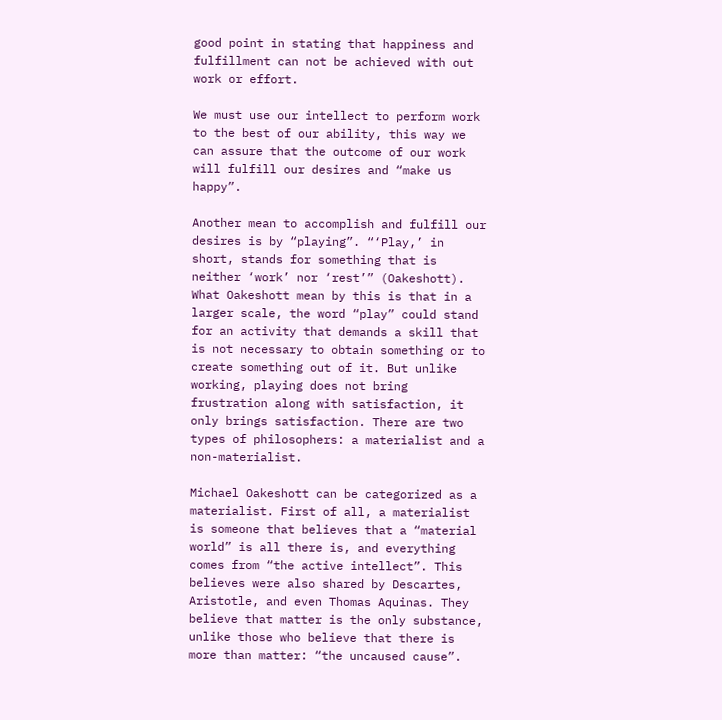good point in stating that happiness and fulfillment can not be achieved with out work or effort.

We must use our intellect to perform work to the best of our ability, this way we can assure that the outcome of our work will fulfill our desires and “make us happy”.

Another mean to accomplish and fulfill our desires is by “playing”. “‘Play,’ in short, stands for something that is neither ‘work’ nor ‘rest’” (Oakeshott). What Oakeshott mean by this is that in a larger scale, the word “play” could stand for an activity that demands a skill that is not necessary to obtain something or to create something out of it. But unlike working, playing does not bring frustration along with satisfaction, it only brings satisfaction. There are two types of philosophers: a materialist and a non-materialist.

Michael Oakeshott can be categorized as a materialist. First of all, a materialist is someone that believes that a “material world” is all there is, and everything comes from “the active intellect”. This believes were also shared by Descartes, Aristotle, and even Thomas Aquinas. They believe that matter is the only substance, unlike those who believe that there is more than matter: “the uncaused cause”.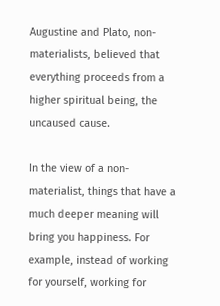Augustine and Plato, non-materialists, believed that everything proceeds from a higher spiritual being, the uncaused cause.

In the view of a non-materialist, things that have a much deeper meaning will bring you happiness. For example, instead of working for yourself, working for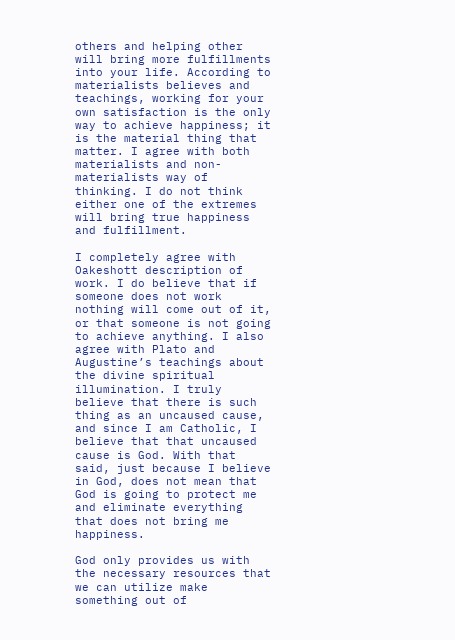others and helping other will bring more fulfillments into your life. According to materialists believes and teachings, working for your own satisfaction is the only way to achieve happiness; it is the material thing that matter. I agree with both materialists and non-materialists way of thinking. I do not think either one of the extremes will bring true happiness and fulfillment.

I completely agree with Oakeshott description of work. I do believe that if someone does not work nothing will come out of it, or that someone is not going to achieve anything. I also agree with Plato and Augustine’s teachings about the divine spiritual illumination. I truly believe that there is such thing as an uncaused cause, and since I am Catholic, I believe that that uncaused cause is God. With that said, just because I believe in God, does not mean that God is going to protect me and eliminate everything that does not bring me happiness.

God only provides us with the necessary resources that we can utilize make something out of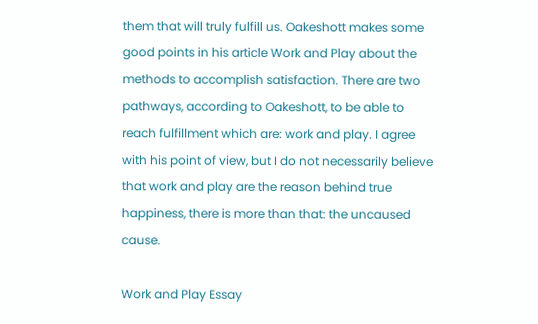them that will truly fulfill us. Oakeshott makes some good points in his article Work and Play about the methods to accomplish satisfaction. There are two pathways, according to Oakeshott, to be able to reach fulfillment which are: work and play. I agree with his point of view, but I do not necessarily believe that work and play are the reason behind true happiness, there is more than that: the uncaused cause.

Work and Play Essay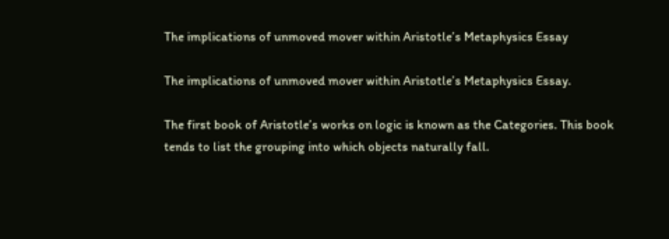The implications of unmoved mover within Aristotle’s Metaphysics Essay

The implications of unmoved mover within Aristotle’s Metaphysics Essay.

The first book of Aristotle’s works on logic is known as the Categories. This book tends to list the grouping into which objects naturally fall.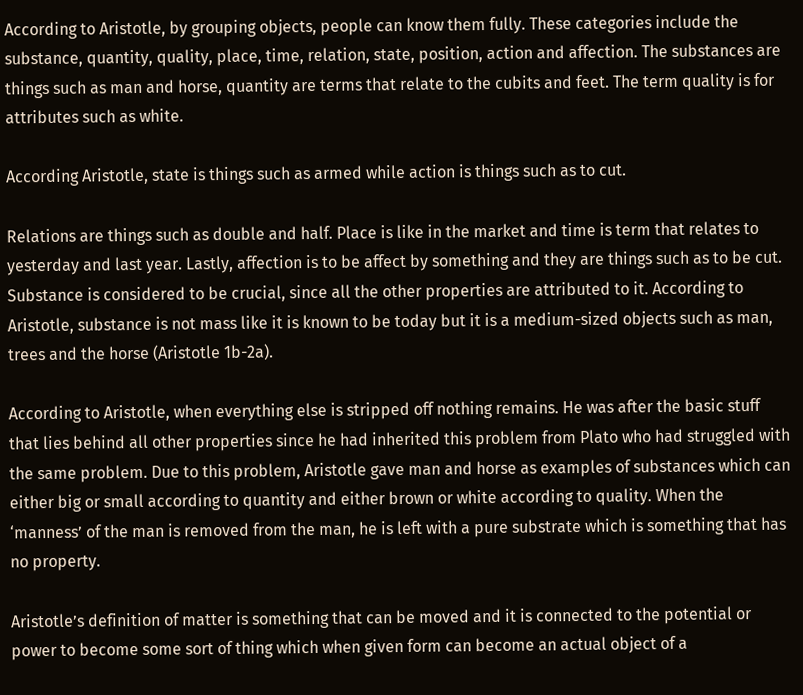According to Aristotle, by grouping objects, people can know them fully. These categories include the substance, quantity, quality, place, time, relation, state, position, action and affection. The substances are things such as man and horse, quantity are terms that relate to the cubits and feet. The term quality is for attributes such as white.

According Aristotle, state is things such as armed while action is things such as to cut.

Relations are things such as double and half. Place is like in the market and time is term that relates to yesterday and last year. Lastly, affection is to be affect by something and they are things such as to be cut. Substance is considered to be crucial, since all the other properties are attributed to it. According to Aristotle, substance is not mass like it is known to be today but it is a medium-sized objects such as man, trees and the horse (Aristotle 1b-2a).

According to Aristotle, when everything else is stripped off nothing remains. He was after the basic stuff that lies behind all other properties since he had inherited this problem from Plato who had struggled with the same problem. Due to this problem, Aristotle gave man and horse as examples of substances which can either big or small according to quantity and either brown or white according to quality. When the ‘manness’ of the man is removed from the man, he is left with a pure substrate which is something that has no property.

Aristotle’s definition of matter is something that can be moved and it is connected to the potential or power to become some sort of thing which when given form can become an actual object of a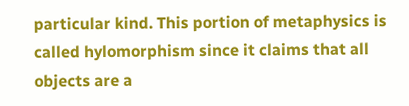particular kind. This portion of metaphysics is called hylomorphism since it claims that all objects are a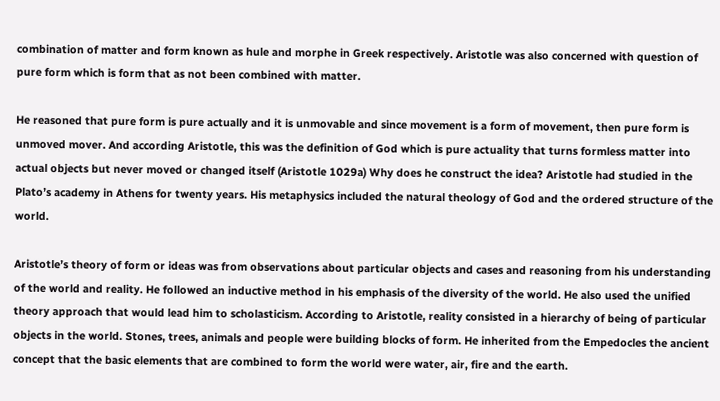combination of matter and form known as hule and morphe in Greek respectively. Aristotle was also concerned with question of pure form which is form that as not been combined with matter.

He reasoned that pure form is pure actually and it is unmovable and since movement is a form of movement, then pure form is unmoved mover. And according Aristotle, this was the definition of God which is pure actuality that turns formless matter into actual objects but never moved or changed itself (Aristotle 1029a) Why does he construct the idea? Aristotle had studied in the Plato’s academy in Athens for twenty years. His metaphysics included the natural theology of God and the ordered structure of the world.

Aristotle’s theory of form or ideas was from observations about particular objects and cases and reasoning from his understanding of the world and reality. He followed an inductive method in his emphasis of the diversity of the world. He also used the unified theory approach that would lead him to scholasticism. According to Aristotle, reality consisted in a hierarchy of being of particular objects in the world. Stones, trees, animals and people were building blocks of form. He inherited from the Empedocles the ancient concept that the basic elements that are combined to form the world were water, air, fire and the earth.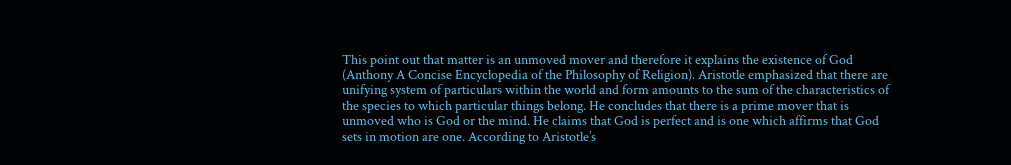This point out that matter is an unmoved mover and therefore it explains the existence of God (Anthony A Concise Encyclopedia of the Philosophy of Religion). Aristotle emphasized that there are unifying system of particulars within the world and form amounts to the sum of the characteristics of the species to which particular things belong. He concludes that there is a prime mover that is unmoved who is God or the mind. He claims that God is perfect and is one which affirms that God sets in motion are one. According to Aristotle’s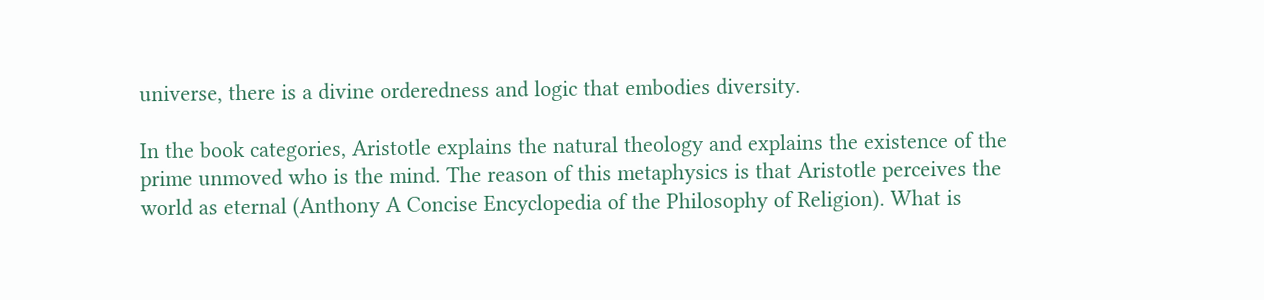universe, there is a divine orderedness and logic that embodies diversity.

In the book categories, Aristotle explains the natural theology and explains the existence of the prime unmoved who is the mind. The reason of this metaphysics is that Aristotle perceives the world as eternal (Anthony A Concise Encyclopedia of the Philosophy of Religion). What is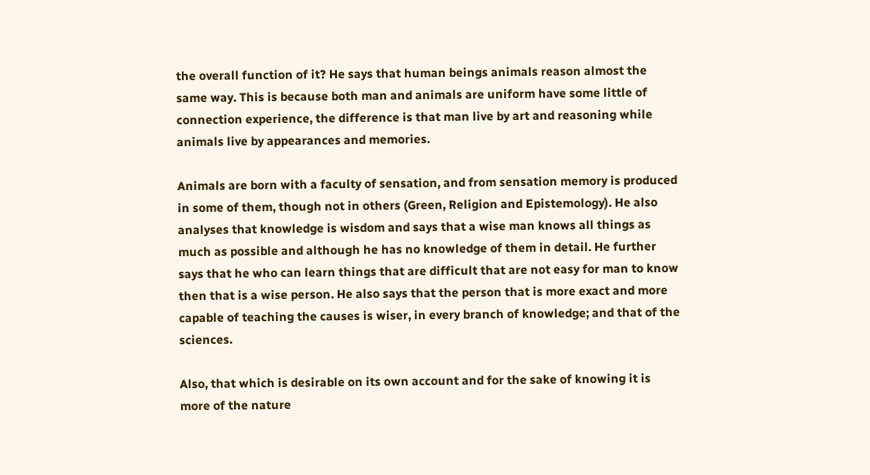the overall function of it? He says that human beings animals reason almost the same way. This is because both man and animals are uniform have some little of connection experience, the difference is that man live by art and reasoning while animals live by appearances and memories.

Animals are born with a faculty of sensation, and from sensation memory is produced in some of them, though not in others (Green, Religion and Epistemology). He also analyses that knowledge is wisdom and says that a wise man knows all things as much as possible and although he has no knowledge of them in detail. He further says that he who can learn things that are difficult that are not easy for man to know then that is a wise person. He also says that the person that is more exact and more capable of teaching the causes is wiser, in every branch of knowledge; and that of the sciences.

Also, that which is desirable on its own account and for the sake of knowing it is more of the nature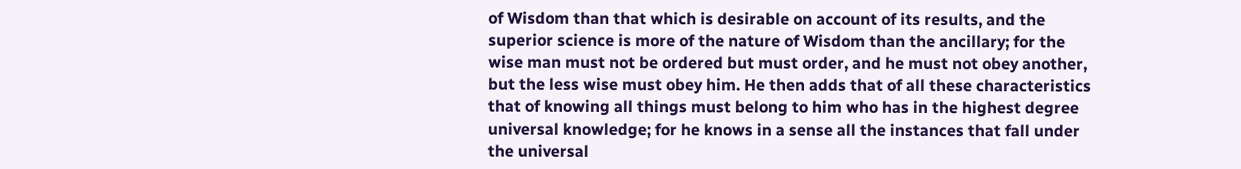of Wisdom than that which is desirable on account of its results, and the superior science is more of the nature of Wisdom than the ancillary; for the wise man must not be ordered but must order, and he must not obey another, but the less wise must obey him. He then adds that of all these characteristics that of knowing all things must belong to him who has in the highest degree universal knowledge; for he knows in a sense all the instances that fall under the universal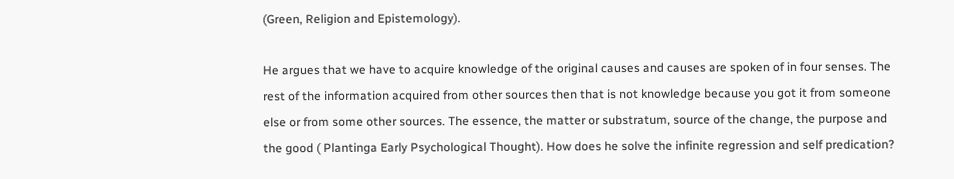(Green, Religion and Epistemology).

He argues that we have to acquire knowledge of the original causes and causes are spoken of in four senses. The rest of the information acquired from other sources then that is not knowledge because you got it from someone else or from some other sources. The essence, the matter or substratum, source of the change, the purpose and the good ( Plantinga Early Psychological Thought). How does he solve the infinite regression and self predication?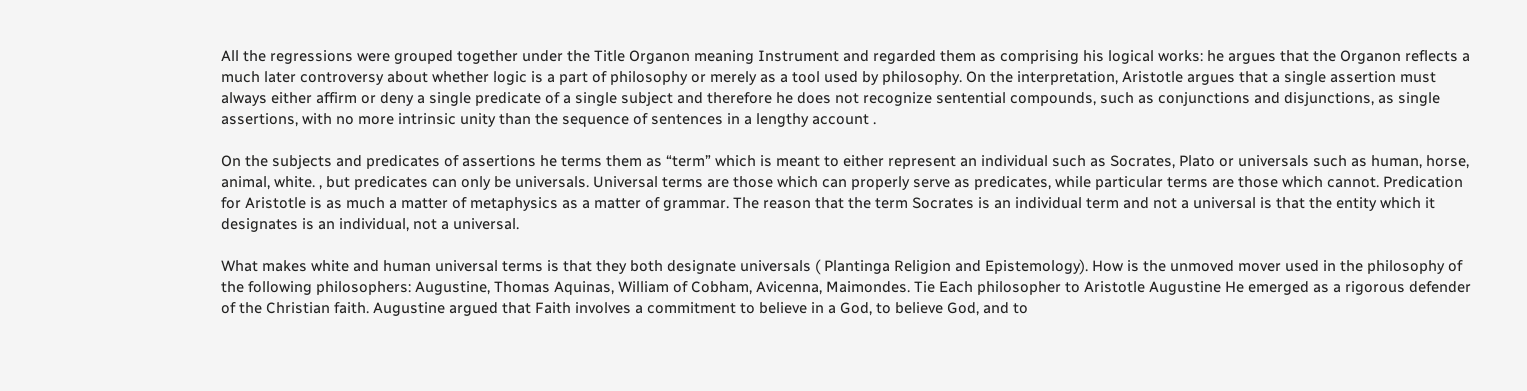All the regressions were grouped together under the Title Organon meaning Instrument and regarded them as comprising his logical works: he argues that the Organon reflects a much later controversy about whether logic is a part of philosophy or merely as a tool used by philosophy. On the interpretation, Aristotle argues that a single assertion must always either affirm or deny a single predicate of a single subject and therefore he does not recognize sentential compounds, such as conjunctions and disjunctions, as single assertions, with no more intrinsic unity than the sequence of sentences in a lengthy account .

On the subjects and predicates of assertions he terms them as “term” which is meant to either represent an individual such as Socrates, Plato or universals such as human, horse, animal, white. , but predicates can only be universals. Universal terms are those which can properly serve as predicates, while particular terms are those which cannot. Predication for Aristotle is as much a matter of metaphysics as a matter of grammar. The reason that the term Socrates is an individual term and not a universal is that the entity which it designates is an individual, not a universal.

What makes white and human universal terms is that they both designate universals ( Plantinga Religion and Epistemology). How is the unmoved mover used in the philosophy of the following philosophers: Augustine, Thomas Aquinas, William of Cobham, Avicenna, Maimondes. Tie Each philosopher to Aristotle Augustine He emerged as a rigorous defender of the Christian faith. Augustine argued that Faith involves a commitment to believe in a God, to believe God, and to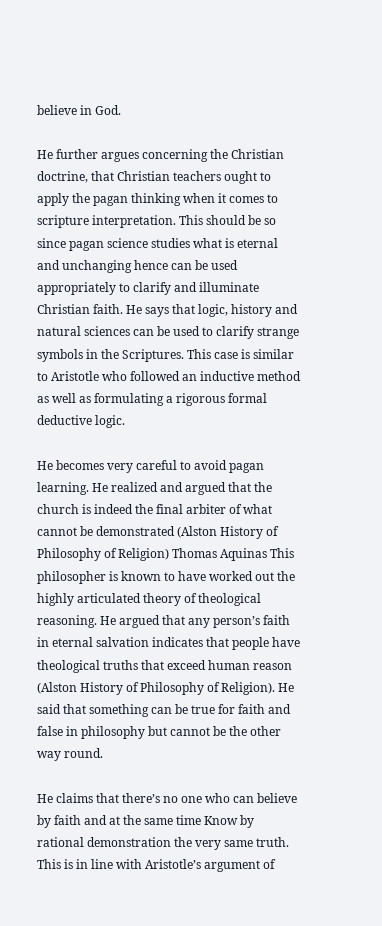believe in God.

He further argues concerning the Christian doctrine, that Christian teachers ought to apply the pagan thinking when it comes to scripture interpretation. This should be so since pagan science studies what is eternal and unchanging hence can be used appropriately to clarify and illuminate Christian faith. He says that logic, history and natural sciences can be used to clarify strange symbols in the Scriptures. This case is similar to Aristotle who followed an inductive method as well as formulating a rigorous formal deductive logic.

He becomes very careful to avoid pagan learning. He realized and argued that the church is indeed the final arbiter of what cannot be demonstrated (Alston History of Philosophy of Religion) Thomas Aquinas This philosopher is known to have worked out the highly articulated theory of theological reasoning. He argued that any person’s faith in eternal salvation indicates that people have theological truths that exceed human reason (Alston History of Philosophy of Religion). He said that something can be true for faith and false in philosophy but cannot be the other way round.

He claims that there’s no one who can believe by faith and at the same time Know by rational demonstration the very same truth. This is in line with Aristotle’s argument of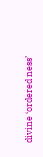divine ‘ordered ness’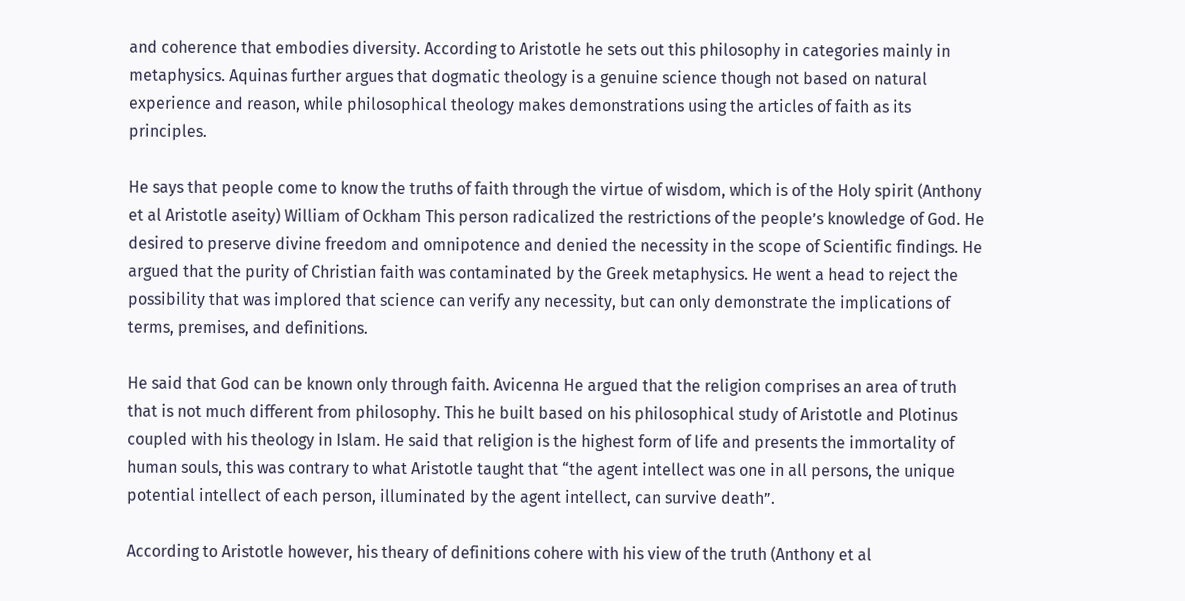and coherence that embodies diversity. According to Aristotle he sets out this philosophy in categories mainly in metaphysics. Aquinas further argues that dogmatic theology is a genuine science though not based on natural experience and reason, while philosophical theology makes demonstrations using the articles of faith as its principles.

He says that people come to know the truths of faith through the virtue of wisdom, which is of the Holy spirit (Anthony et al Aristotle aseity) William of Ockham This person radicalized the restrictions of the people’s knowledge of God. He desired to preserve divine freedom and omnipotence and denied the necessity in the scope of Scientific findings. He argued that the purity of Christian faith was contaminated by the Greek metaphysics. He went a head to reject the possibility that was implored that science can verify any necessity, but can only demonstrate the implications of terms, premises, and definitions.

He said that God can be known only through faith. Avicenna He argued that the religion comprises an area of truth that is not much different from philosophy. This he built based on his philosophical study of Aristotle and Plotinus coupled with his theology in Islam. He said that religion is the highest form of life and presents the immortality of human souls, this was contrary to what Aristotle taught that “the agent intellect was one in all persons, the unique potential intellect of each person, illuminated by the agent intellect, can survive death”.

According to Aristotle however, his theary of definitions cohere with his view of the truth (Anthony et al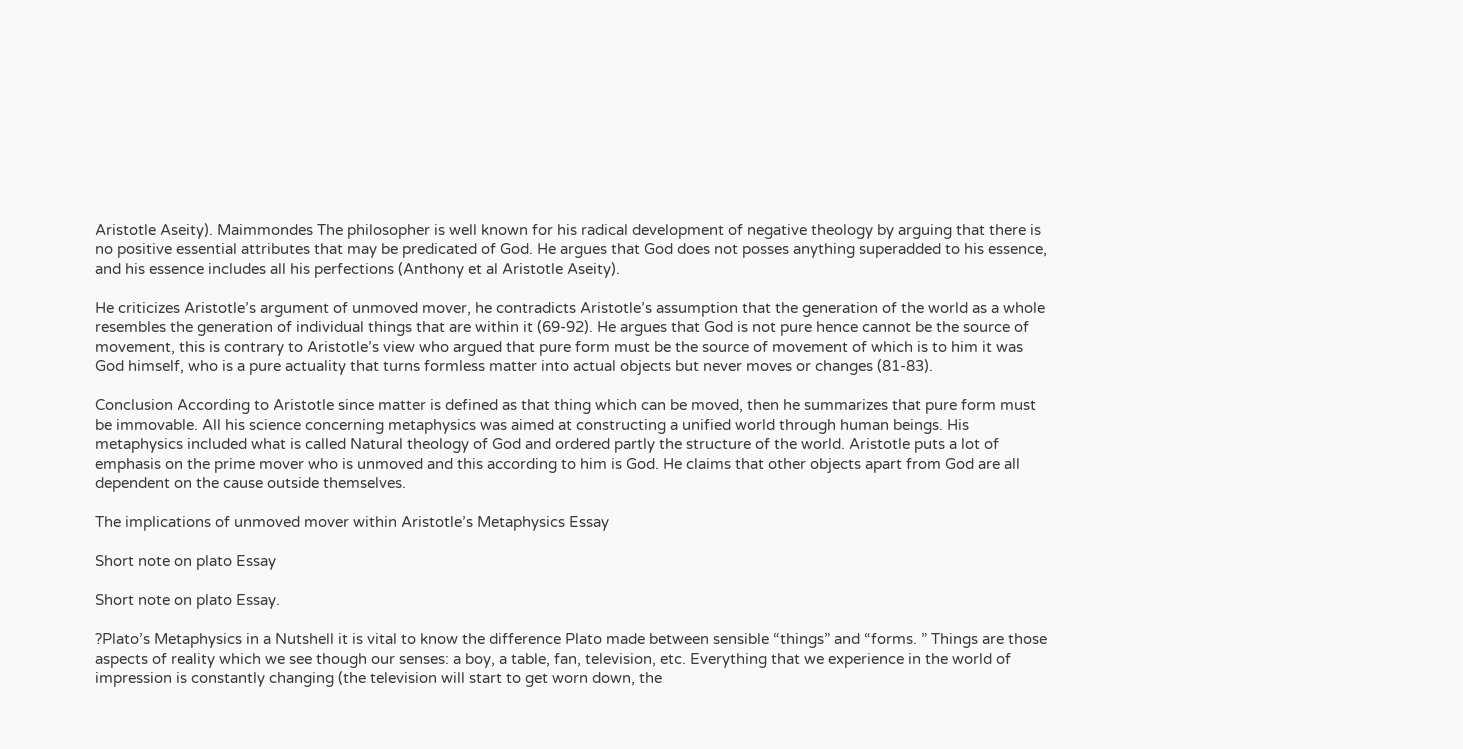Aristotle Aseity). Maimmondes The philosopher is well known for his radical development of negative theology by arguing that there is no positive essential attributes that may be predicated of God. He argues that God does not posses anything superadded to his essence, and his essence includes all his perfections (Anthony et al Aristotle Aseity).

He criticizes Aristotle’s argument of unmoved mover, he contradicts Aristotle’s assumption that the generation of the world as a whole resembles the generation of individual things that are within it (69-92). He argues that God is not pure hence cannot be the source of movement, this is contrary to Aristotle’s view who argued that pure form must be the source of movement of which is to him it was God himself, who is a pure actuality that turns formless matter into actual objects but never moves or changes (81-83).

Conclusion According to Aristotle since matter is defined as that thing which can be moved, then he summarizes that pure form must be immovable. All his science concerning metaphysics was aimed at constructing a unified world through human beings. His metaphysics included what is called Natural theology of God and ordered partly the structure of the world. Aristotle puts a lot of emphasis on the prime mover who is unmoved and this according to him is God. He claims that other objects apart from God are all dependent on the cause outside themselves.

The implications of unmoved mover within Aristotle’s Metaphysics Essay

Short note on plato Essay

Short note on plato Essay.

?Plato’s Metaphysics in a Nutshell it is vital to know the difference Plato made between sensible “things” and “forms. ” Things are those aspects of reality which we see though our senses: a boy, a table, fan, television, etc. Everything that we experience in the world of impression is constantly changing (the television will start to get worn down, the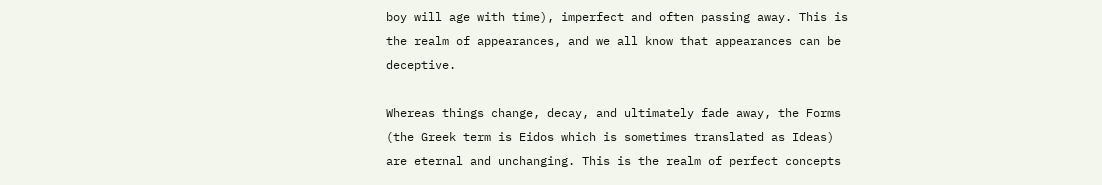boy will age with time), imperfect and often passing away. This is the realm of appearances, and we all know that appearances can be deceptive.

Whereas things change, decay, and ultimately fade away, the Forms (the Greek term is Eidos which is sometimes translated as Ideas) are eternal and unchanging. This is the realm of perfect concepts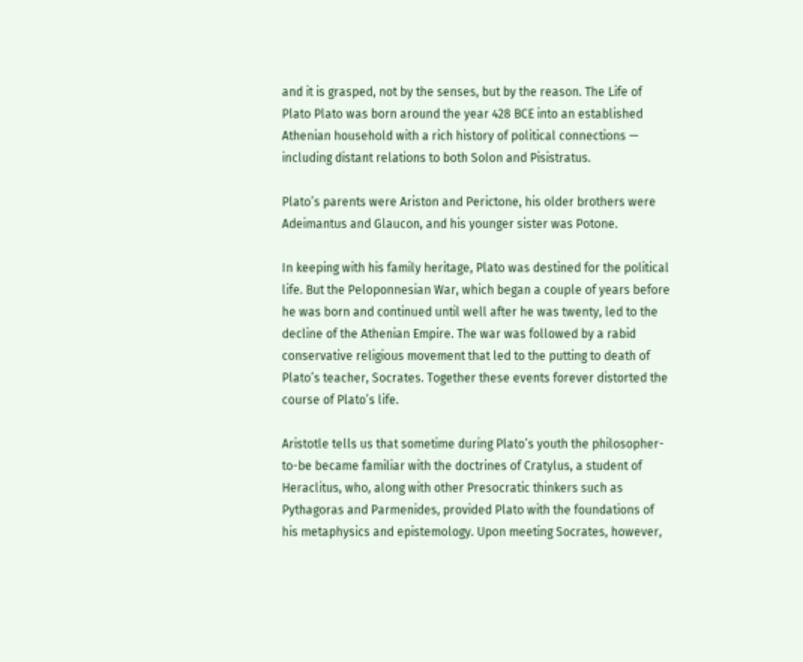and it is grasped, not by the senses, but by the reason. The Life of Plato Plato was born around the year 428 BCE into an established Athenian household with a rich history of political connections — including distant relations to both Solon and Pisistratus.

Plato’s parents were Ariston and Perictone, his older brothers were Adeimantus and Glaucon, and his younger sister was Potone.

In keeping with his family heritage, Plato was destined for the political life. But the Peloponnesian War, which began a couple of years before he was born and continued until well after he was twenty, led to the decline of the Athenian Empire. The war was followed by a rabid conservative religious movement that led to the putting to death of Plato’s teacher, Socrates. Together these events forever distorted the course of Plato’s life.

Aristotle tells us that sometime during Plato’s youth the philosopher-to-be became familiar with the doctrines of Cratylus, a student of Heraclitus, who, along with other Presocratic thinkers such as Pythagoras and Parmenides, provided Plato with the foundations of his metaphysics and epistemology. Upon meeting Socrates, however,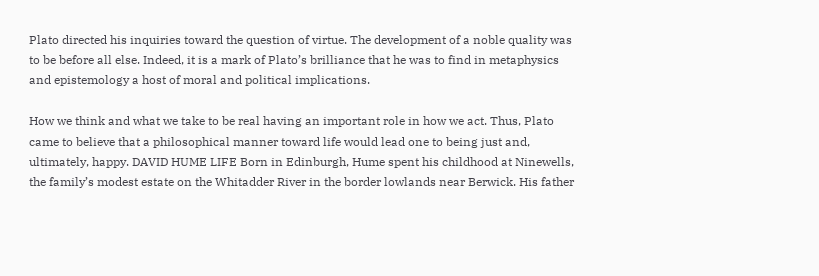Plato directed his inquiries toward the question of virtue. The development of a noble quality was to be before all else. Indeed, it is a mark of Plato’s brilliance that he was to find in metaphysics and epistemology a host of moral and political implications.

How we think and what we take to be real having an important role in how we act. Thus, Plato came to believe that a philosophical manner toward life would lead one to being just and, ultimately, happy. DAVID HUME LIFE Born in Edinburgh, Hume spent his childhood at Ninewells, the family’s modest estate on the Whitadder River in the border lowlands near Berwick. His father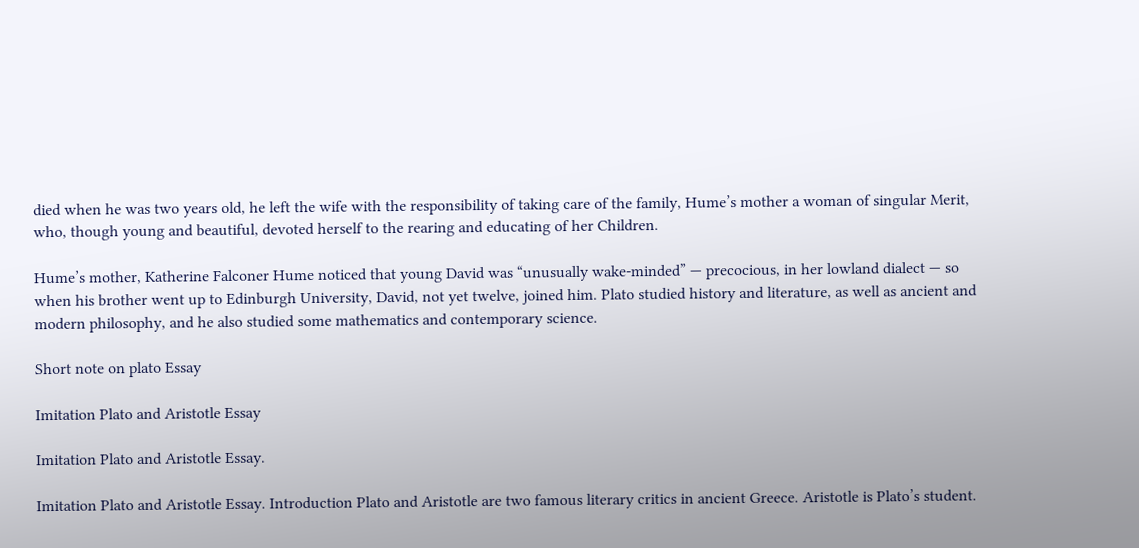died when he was two years old, he left the wife with the responsibility of taking care of the family, Hume’s mother a woman of singular Merit, who, though young and beautiful, devoted herself to the rearing and educating of her Children.

Hume’s mother, Katherine Falconer Hume noticed that young David was “unusually wake-minded” — precocious, in her lowland dialect — so when his brother went up to Edinburgh University, David, not yet twelve, joined him. Plato studied history and literature, as well as ancient and modern philosophy, and he also studied some mathematics and contemporary science.

Short note on plato Essay

Imitation Plato and Aristotle Essay

Imitation Plato and Aristotle Essay.

Imitation Plato and Aristotle Essay. Introduction Plato and Aristotle are two famous literary critics in ancient Greece. Aristotle is Plato’s student.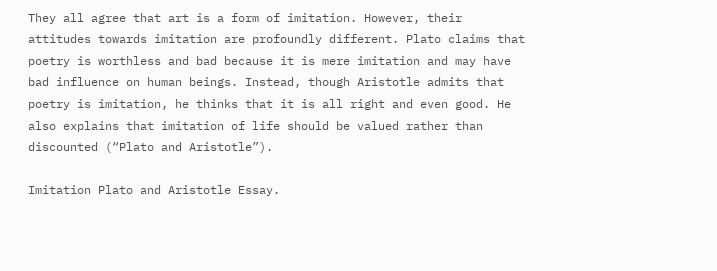They all agree that art is a form of imitation. However, their attitudes towards imitation are profoundly different. Plato claims that poetry is worthless and bad because it is mere imitation and may have bad influence on human beings. Instead, though Aristotle admits that poetry is imitation, he thinks that it is all right and even good. He also explains that imitation of life should be valued rather than discounted (“Plato and Aristotle”).

Imitation Plato and Aristotle Essay.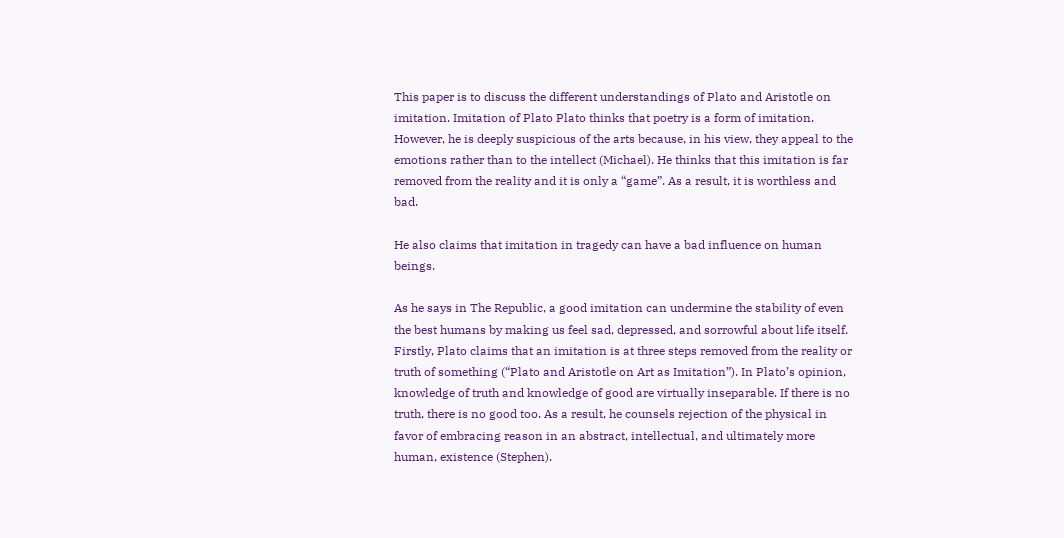This paper is to discuss the different understandings of Plato and Aristotle on imitation. Imitation of Plato Plato thinks that poetry is a form of imitation. However, he is deeply suspicious of the arts because, in his view, they appeal to the emotions rather than to the intellect (Michael). He thinks that this imitation is far removed from the reality and it is only a “game”. As a result, it is worthless and bad.

He also claims that imitation in tragedy can have a bad influence on human beings.

As he says in The Republic, a good imitation can undermine the stability of even the best humans by making us feel sad, depressed, and sorrowful about life itself. Firstly, Plato claims that an imitation is at three steps removed from the reality or truth of something (“Plato and Aristotle on Art as Imitation”). In Plato’s opinion, knowledge of truth and knowledge of good are virtually inseparable. If there is no truth, there is no good too. As a result, he counsels rejection of the physical in favor of embracing reason in an abstract, intellectual, and ultimately more human, existence (Stephen).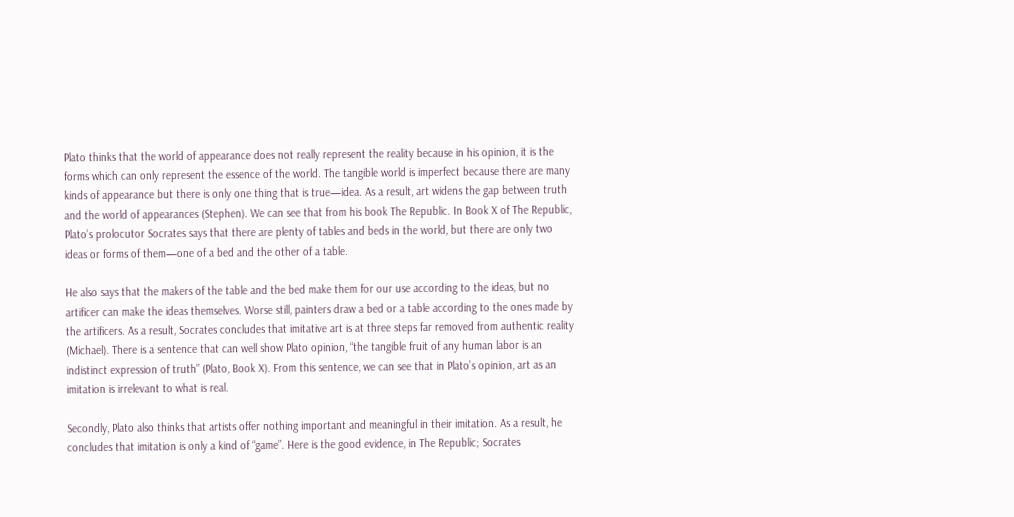Plato thinks that the world of appearance does not really represent the reality because in his opinion, it is the forms which can only represent the essence of the world. The tangible world is imperfect because there are many kinds of appearance but there is only one thing that is true—idea. As a result, art widens the gap between truth and the world of appearances (Stephen). We can see that from his book The Republic. In Book X of The Republic, Plato’s prolocutor Socrates says that there are plenty of tables and beds in the world, but there are only two ideas or forms of them—one of a bed and the other of a table.

He also says that the makers of the table and the bed make them for our use according to the ideas, but no artificer can make the ideas themselves. Worse still, painters draw a bed or a table according to the ones made by the artificers. As a result, Socrates concludes that imitative art is at three steps far removed from authentic reality (Michael). There is a sentence that can well show Plato opinion, “the tangible fruit of any human labor is an indistinct expression of truth” (Plato, Book X). From this sentence, we can see that in Plato’s opinion, art as an imitation is irrelevant to what is real.

Secondly, Plato also thinks that artists offer nothing important and meaningful in their imitation. As a result, he concludes that imitation is only a kind of “game”. Here is the good evidence, in The Republic; Socrates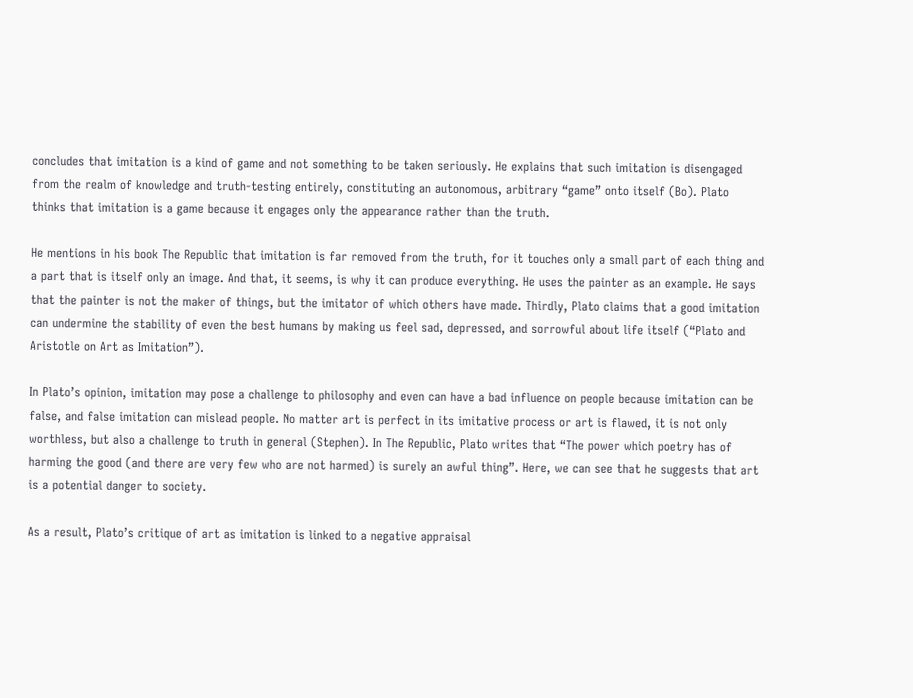concludes that imitation is a kind of game and not something to be taken seriously. He explains that such imitation is disengaged from the realm of knowledge and truth-testing entirely, constituting an autonomous, arbitrary “game” onto itself (Bo). Plato thinks that imitation is a game because it engages only the appearance rather than the truth.

He mentions in his book The Republic that imitation is far removed from the truth, for it touches only a small part of each thing and a part that is itself only an image. And that, it seems, is why it can produce everything. He uses the painter as an example. He says that the painter is not the maker of things, but the imitator of which others have made. Thirdly, Plato claims that a good imitation can undermine the stability of even the best humans by making us feel sad, depressed, and sorrowful about life itself (“Plato and Aristotle on Art as Imitation”).

In Plato’s opinion, imitation may pose a challenge to philosophy and even can have a bad influence on people because imitation can be false, and false imitation can mislead people. No matter art is perfect in its imitative process or art is flawed, it is not only worthless, but also a challenge to truth in general (Stephen). In The Republic, Plato writes that “The power which poetry has of harming the good (and there are very few who are not harmed) is surely an awful thing”. Here, we can see that he suggests that art is a potential danger to society.

As a result, Plato’s critique of art as imitation is linked to a negative appraisal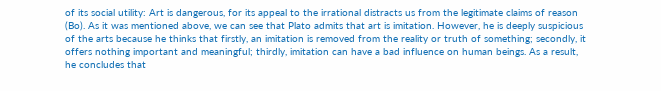of its social utility: Art is dangerous, for its appeal to the irrational distracts us from the legitimate claims of reason (Bo). As it was mentioned above, we can see that Plato admits that art is imitation. However, he is deeply suspicious of the arts because he thinks that firstly, an imitation is removed from the reality or truth of something; secondly, it offers nothing important and meaningful; thirdly, imitation can have a bad influence on human beings. As a result, he concludes that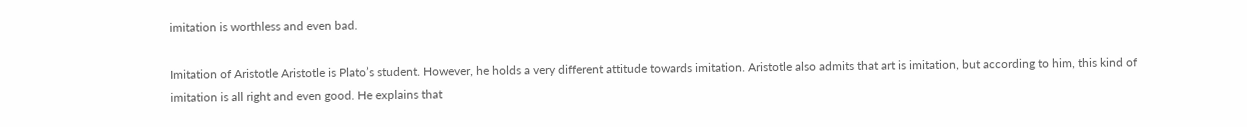imitation is worthless and even bad.

Imitation of Aristotle Aristotle is Plato’s student. However, he holds a very different attitude towards imitation. Aristotle also admits that art is imitation, but according to him, this kind of imitation is all right and even good. He explains that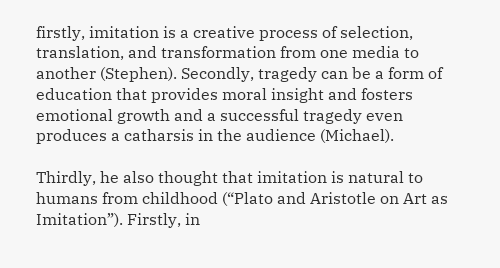firstly, imitation is a creative process of selection, translation, and transformation from one media to another (Stephen). Secondly, tragedy can be a form of education that provides moral insight and fosters emotional growth and a successful tragedy even produces a catharsis in the audience (Michael).

Thirdly, he also thought that imitation is natural to humans from childhood (“Plato and Aristotle on Art as Imitation”). Firstly, in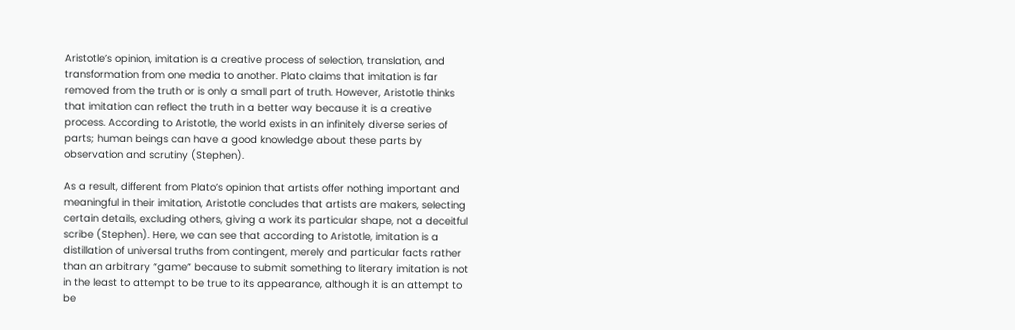Aristotle’s opinion, imitation is a creative process of selection, translation, and transformation from one media to another. Plato claims that imitation is far removed from the truth or is only a small part of truth. However, Aristotle thinks that imitation can reflect the truth in a better way because it is a creative process. According to Aristotle, the world exists in an infinitely diverse series of parts; human beings can have a good knowledge about these parts by observation and scrutiny (Stephen).

As a result, different from Plato’s opinion that artists offer nothing important and meaningful in their imitation, Aristotle concludes that artists are makers, selecting certain details, excluding others, giving a work its particular shape, not a deceitful scribe (Stephen). Here, we can see that according to Aristotle, imitation is a distillation of universal truths from contingent, merely and particular facts rather than an arbitrary “game” because to submit something to literary imitation is not in the least to attempt to be true to its appearance, although it is an attempt to be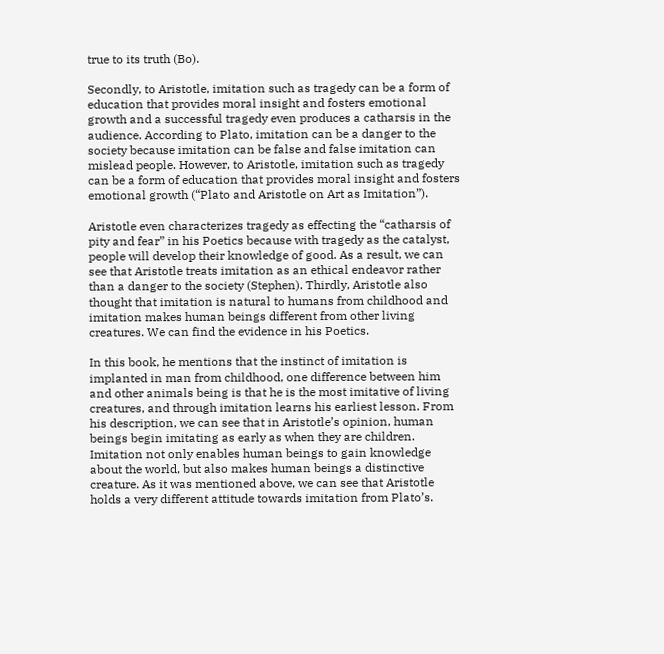true to its truth (Bo).

Secondly, to Aristotle, imitation such as tragedy can be a form of education that provides moral insight and fosters emotional growth and a successful tragedy even produces a catharsis in the audience. According to Plato, imitation can be a danger to the society because imitation can be false and false imitation can mislead people. However, to Aristotle, imitation such as tragedy can be a form of education that provides moral insight and fosters emotional growth (“Plato and Aristotle on Art as Imitation”).

Aristotle even characterizes tragedy as effecting the “catharsis of pity and fear” in his Poetics because with tragedy as the catalyst, people will develop their knowledge of good. As a result, we can see that Aristotle treats imitation as an ethical endeavor rather than a danger to the society (Stephen). Thirdly, Aristotle also thought that imitation is natural to humans from childhood and imitation makes human beings different from other living creatures. We can find the evidence in his Poetics.

In this book, he mentions that the instinct of imitation is implanted in man from childhood, one difference between him and other animals being is that he is the most imitative of living creatures, and through imitation learns his earliest lesson. From his description, we can see that in Aristotle’s opinion, human beings begin imitating as early as when they are children. Imitation not only enables human beings to gain knowledge about the world, but also makes human beings a distinctive creature. As it was mentioned above, we can see that Aristotle holds a very different attitude towards imitation from Plato’s.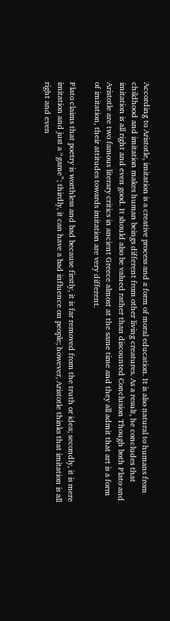According to Aristotle, imitation is a creative process and a form of moral education. It is also natural to humans from childhood and imitation makes human beings different from other living creatures. As a result, he concludes that imitation is all right and even good. It should also be valued rather than discounted Conclusion Though both Plato and Aristotle are two famous literary critics in ancient Greece almost at the same time and they all admit that art is a form of imitation, their attitudes towards imitation are very different.

Plato claims that poetry is worthless and bad because firstly, it is far removed from the truth or idea; secondly, it is mere imitation and just a “game”; thirdly, it can have a bad influence on people; however, Aristotle thinks that imitation is all right and even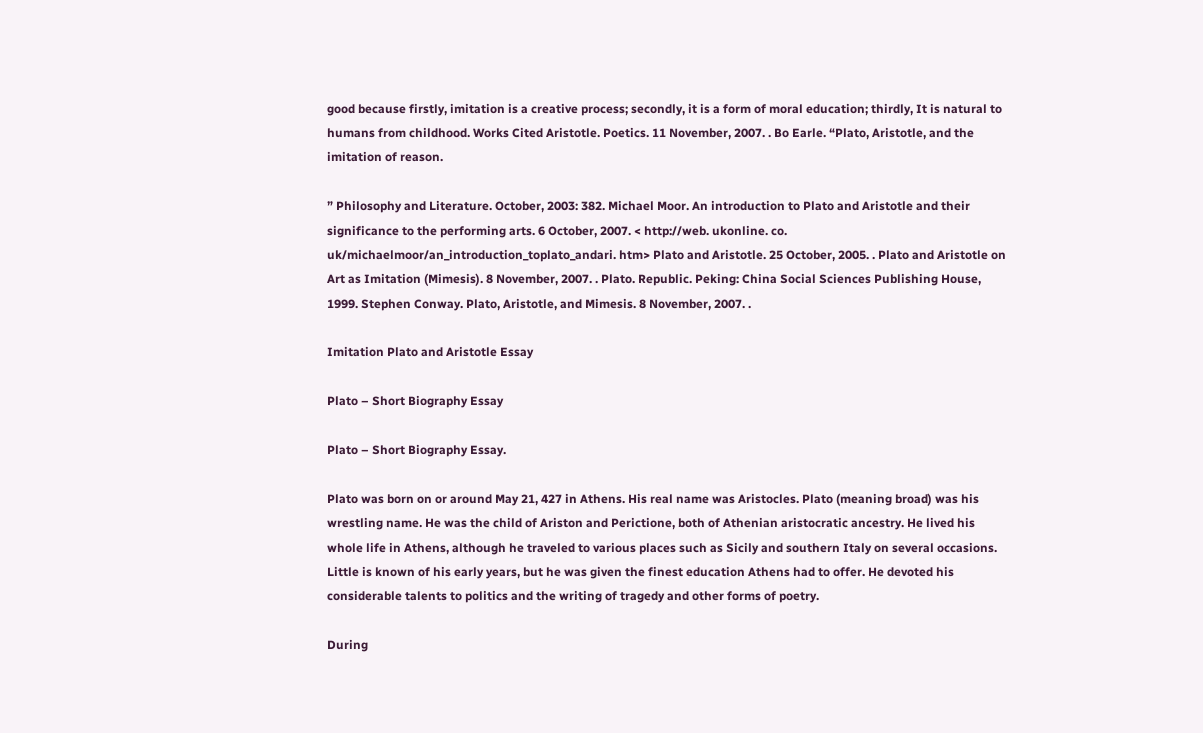good because firstly, imitation is a creative process; secondly, it is a form of moral education; thirdly, It is natural to humans from childhood. Works Cited Aristotle. Poetics. 11 November, 2007. . Bo Earle. “Plato, Aristotle, and the imitation of reason.

” Philosophy and Literature. October, 2003: 382. Michael Moor. An introduction to Plato and Aristotle and their significance to the performing arts. 6 October, 2007. < http://web. ukonline. co. uk/michaelmoor/an_introduction_toplato_andari. htm> Plato and Aristotle. 25 October, 2005. . Plato and Aristotle on Art as Imitation (Mimesis). 8 November, 2007. . Plato. Republic. Peking: China Social Sciences Publishing House, 1999. Stephen Conway. Plato, Aristotle, and Mimesis. 8 November, 2007. .

Imitation Plato and Aristotle Essay

Plato – Short Biography Essay

Plato – Short Biography Essay.

Plato was born on or around May 21, 427 in Athens. His real name was Aristocles. Plato (meaning broad) was his wrestling name. He was the child of Ariston and Perictione, both of Athenian aristocratic ancestry. He lived his whole life in Athens, although he traveled to various places such as Sicily and southern Italy on several occasions. Little is known of his early years, but he was given the finest education Athens had to offer. He devoted his considerable talents to politics and the writing of tragedy and other forms of poetry.

During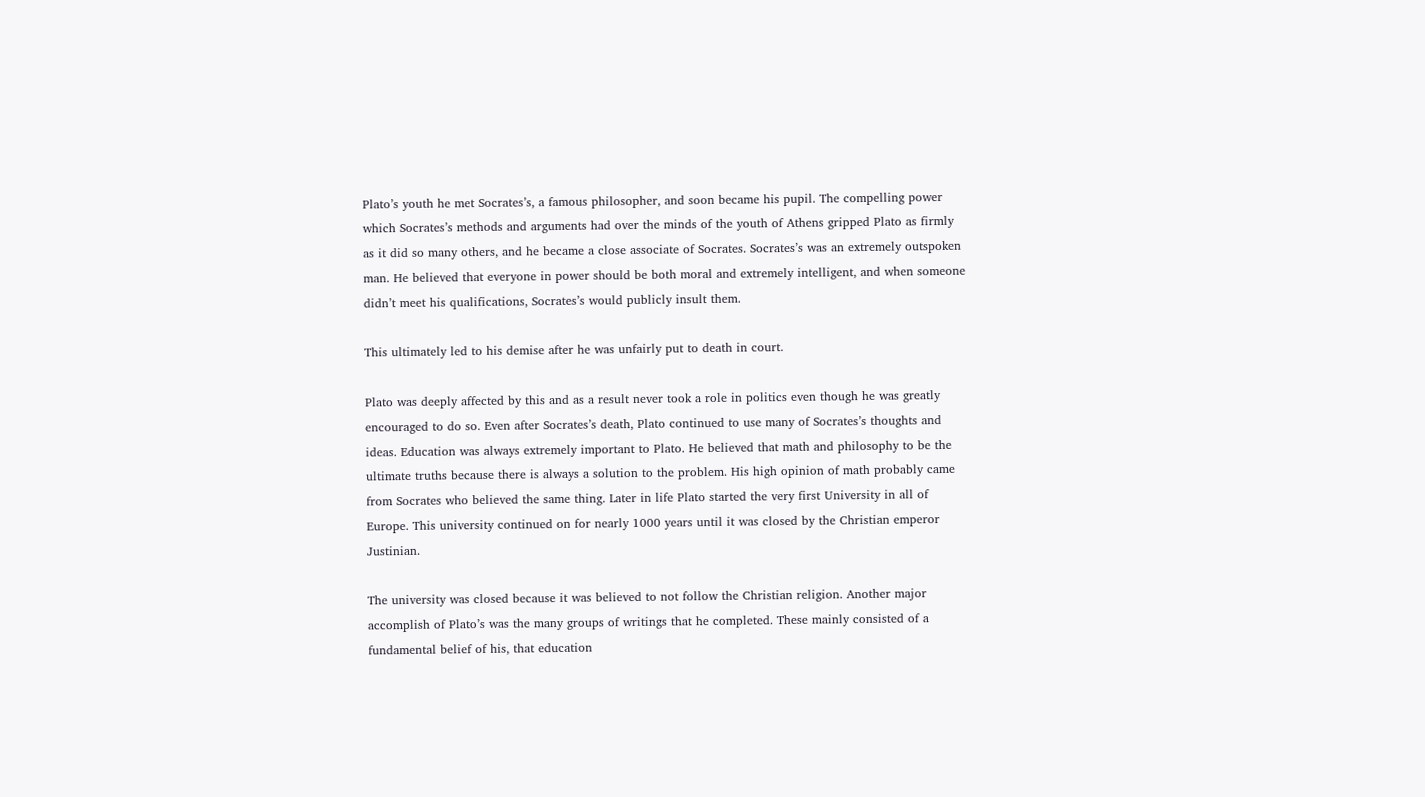Plato’s youth he met Socrates’s, a famous philosopher, and soon became his pupil. The compelling power which Socrates’s methods and arguments had over the minds of the youth of Athens gripped Plato as firmly as it did so many others, and he became a close associate of Socrates. Socrates’s was an extremely outspoken man. He believed that everyone in power should be both moral and extremely intelligent, and when someone didn’t meet his qualifications, Socrates’s would publicly insult them.

This ultimately led to his demise after he was unfairly put to death in court.

Plato was deeply affected by this and as a result never took a role in politics even though he was greatly encouraged to do so. Even after Socrates’s death, Plato continued to use many of Socrates’s thoughts and ideas. Education was always extremely important to Plato. He believed that math and philosophy to be the ultimate truths because there is always a solution to the problem. His high opinion of math probably came from Socrates who believed the same thing. Later in life Plato started the very first University in all of Europe. This university continued on for nearly 1000 years until it was closed by the Christian emperor Justinian.

The university was closed because it was believed to not follow the Christian religion. Another major accomplish of Plato’s was the many groups of writings that he completed. These mainly consisted of a fundamental belief of his, that education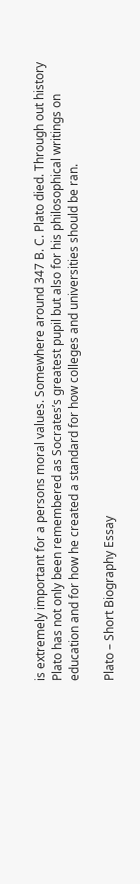is extremely important for a persons moral values. Somewhere around 347 B. C. Plato died. Through out history Plato has not only been remembered as Socrates’s greatest pupil but also for his philosophical writings on education and for how he created a standard for how colleges and universities should be ran.

Plato – Short Biography Essay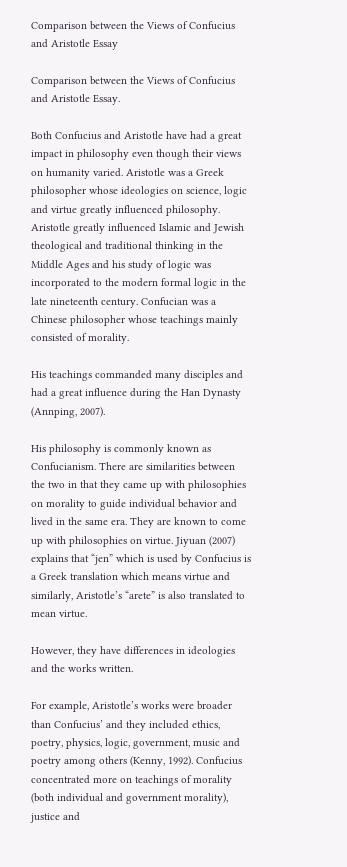Comparison between the Views of Confucius and Aristotle Essay

Comparison between the Views of Confucius and Aristotle Essay.

Both Confucius and Aristotle have had a great impact in philosophy even though their views on humanity varied. Aristotle was a Greek philosopher whose ideologies on science, logic and virtue greatly influenced philosophy. Aristotle greatly influenced Islamic and Jewish theological and traditional thinking in the Middle Ages and his study of logic was incorporated to the modern formal logic in the late nineteenth century. Confucian was a Chinese philosopher whose teachings mainly consisted of morality.

His teachings commanded many disciples and had a great influence during the Han Dynasty (Annping, 2007).

His philosophy is commonly known as Confucianism. There are similarities between the two in that they came up with philosophies on morality to guide individual behavior and lived in the same era. They are known to come up with philosophies on virtue. Jiyuan (2007) explains that “jen” which is used by Confucius is a Greek translation which means virtue and similarly, Aristotle’s “arete” is also translated to mean virtue.

However, they have differences in ideologies and the works written.

For example, Aristotle’s works were broader than Confucius’ and they included ethics, poetry, physics, logic, government, music and poetry among others (Kenny, 1992). Confucius concentrated more on teachings of morality (both individual and government morality), justice and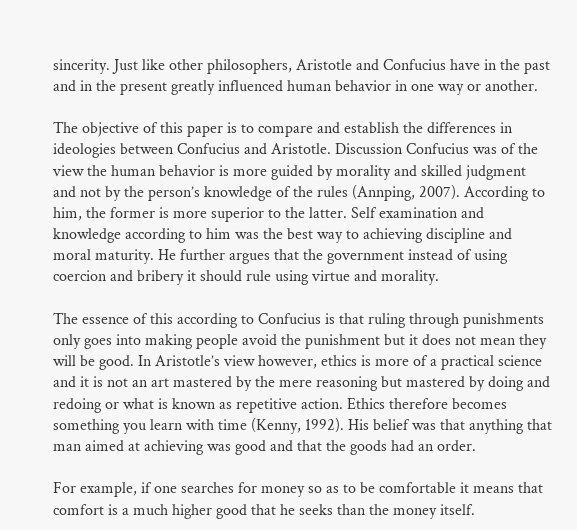sincerity. Just like other philosophers, Aristotle and Confucius have in the past and in the present greatly influenced human behavior in one way or another.

The objective of this paper is to compare and establish the differences in ideologies between Confucius and Aristotle. Discussion Confucius was of the view the human behavior is more guided by morality and skilled judgment and not by the person’s knowledge of the rules (Annping, 2007). According to him, the former is more superior to the latter. Self examination and knowledge according to him was the best way to achieving discipline and moral maturity. He further argues that the government instead of using coercion and bribery it should rule using virtue and morality.

The essence of this according to Confucius is that ruling through punishments only goes into making people avoid the punishment but it does not mean they will be good. In Aristotle’s view however, ethics is more of a practical science and it is not an art mastered by the mere reasoning but mastered by doing and redoing or what is known as repetitive action. Ethics therefore becomes something you learn with time (Kenny, 1992). His belief was that anything that man aimed at achieving was good and that the goods had an order.

For example, if one searches for money so as to be comfortable it means that comfort is a much higher good that he seeks than the money itself.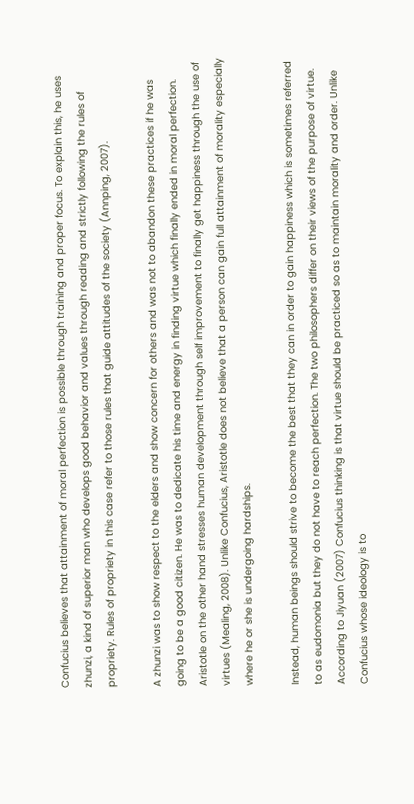Confucius believes that attainment of moral perfection is possible through training and proper focus. To explain this, he uses zhunzi, a kind of superior man who develops good behavior and values through reading and strictly following the rules of propriety. Rules of propriety in this case refer to those rules that guide attitudes of the society (Annping, 2007).

A zhunzi was to show respect to the elders and show concern for others and was not to abandon these practices if he was going to be a good citizen. He was to dedicate his time and energy in finding virtue which finally ended in moral perfection. Aristotle on the other hand stresses human development through self improvement to finally get happiness through the use of virtues (Mealing, 2008). Unlike Confucius, Aristotle does not believe that a person can gain full attainment of morality especially where he or she is undergoing hardships.

Instead, human beings should strive to become the best that they can in order to gain happiness which is sometimes referred to as eudomonia but they do not have to reach perfection. The two philosophers differ on their views of the purpose of virtue. According to Jiyuan (2007) Confucius thinking is that virtue should be practiced so as to maintain morality and order. Unlike Confucius whose ideology is to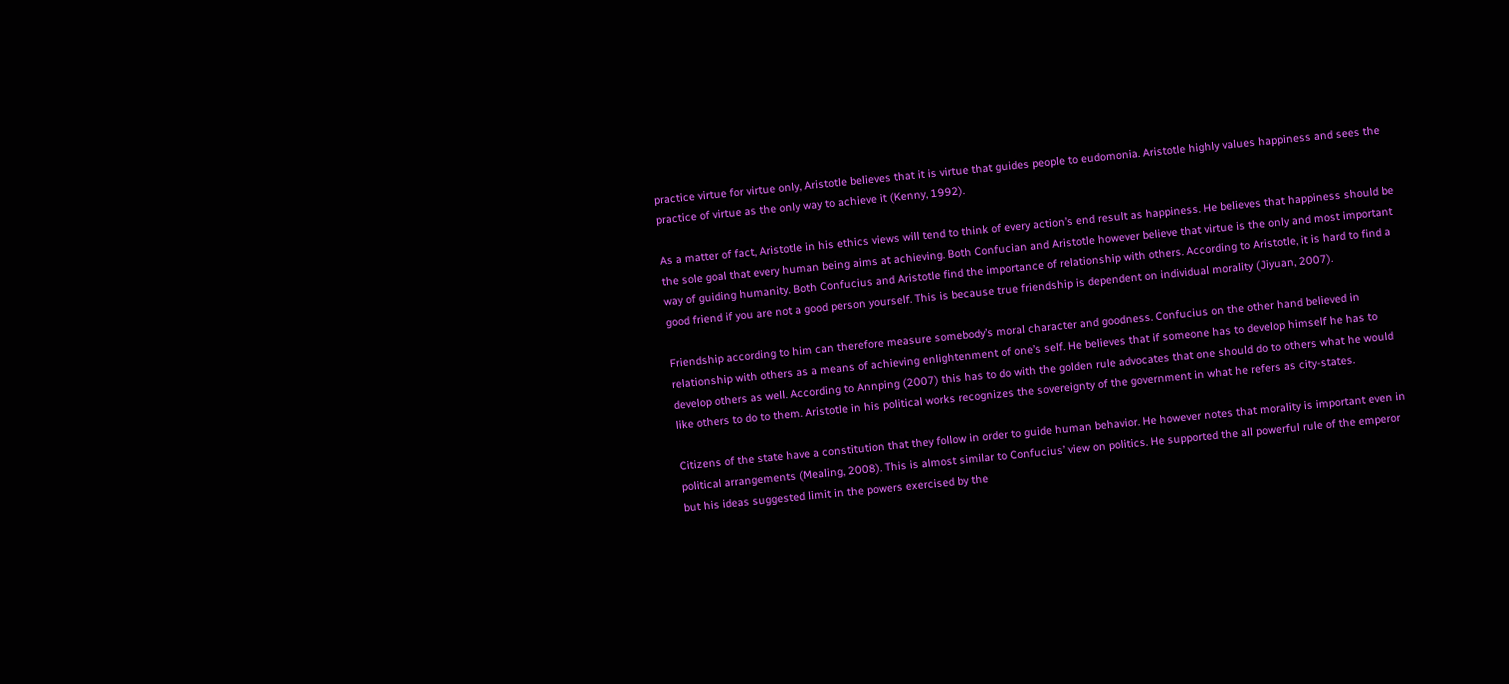practice virtue for virtue only, Aristotle believes that it is virtue that guides people to eudomonia. Aristotle highly values happiness and sees the practice of virtue as the only way to achieve it (Kenny, 1992).

As a matter of fact, Aristotle in his ethics views will tend to think of every action’s end result as happiness. He believes that happiness should be the sole goal that every human being aims at achieving. Both Confucian and Aristotle however believe that virtue is the only and most important way of guiding humanity. Both Confucius and Aristotle find the importance of relationship with others. According to Aristotle, it is hard to find a good friend if you are not a good person yourself. This is because true friendship is dependent on individual morality (Jiyuan, 2007).

Friendship according to him can therefore measure somebody’s moral character and goodness. Confucius on the other hand believed in relationship with others as a means of achieving enlightenment of one’s self. He believes that if someone has to develop himself he has to develop others as well. According to Annping (2007) this has to do with the golden rule advocates that one should do to others what he would like others to do to them. Aristotle in his political works recognizes the sovereignty of the government in what he refers as city-states.

Citizens of the state have a constitution that they follow in order to guide human behavior. He however notes that morality is important even in political arrangements (Mealing, 2008). This is almost similar to Confucius’ view on politics. He supported the all powerful rule of the emperor but his ideas suggested limit in the powers exercised by the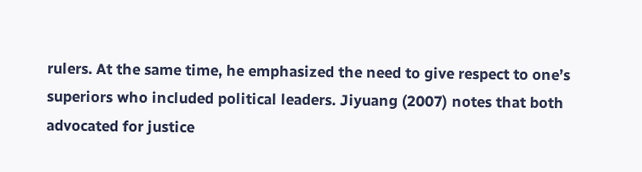rulers. At the same time, he emphasized the need to give respect to one’s superiors who included political leaders. Jiyuang (2007) notes that both advocated for justice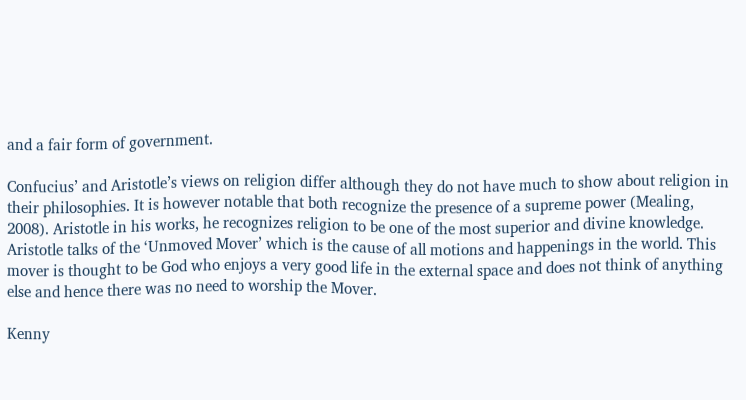and a fair form of government.

Confucius’ and Aristotle’s views on religion differ although they do not have much to show about religion in their philosophies. It is however notable that both recognize the presence of a supreme power (Mealing, 2008). Aristotle in his works, he recognizes religion to be one of the most superior and divine knowledge. Aristotle talks of the ‘Unmoved Mover’ which is the cause of all motions and happenings in the world. This mover is thought to be God who enjoys a very good life in the external space and does not think of anything else and hence there was no need to worship the Mover.

Kenny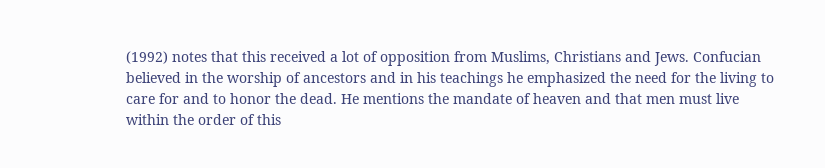(1992) notes that this received a lot of opposition from Muslims, Christians and Jews. Confucian believed in the worship of ancestors and in his teachings he emphasized the need for the living to care for and to honor the dead. He mentions the mandate of heaven and that men must live within the order of this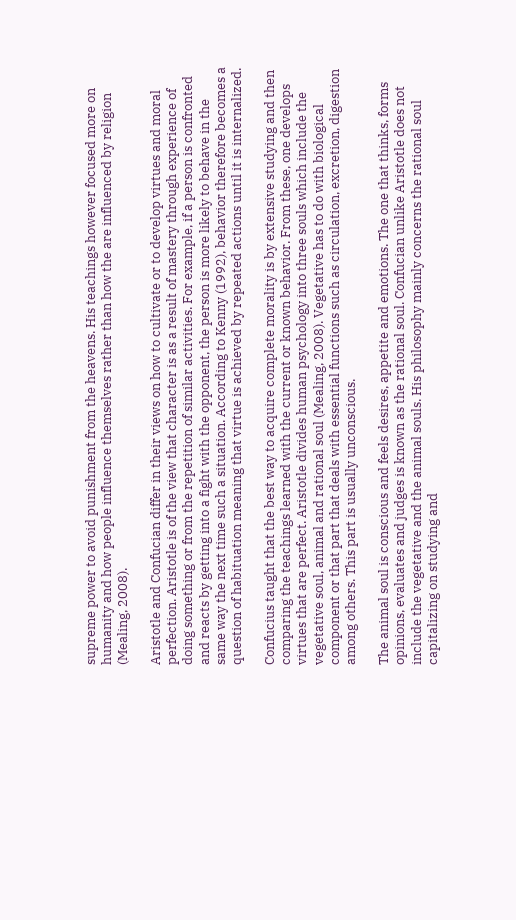supreme power to avoid punishment from the heavens. His teachings however focused more on humanity and how people influence themselves rather than how the are influenced by religion (Mealing, 2008).

Aristotle and Confucian differ in their views on how to cultivate or to develop virtues and moral perfection. Aristotle is of the view that character is as a result of mastery through experience of doing something or from the repetition of similar activities. For example, if a person is confronted and reacts by getting into a fight with the opponent, the person is more likely to behave in the same way the next time such a situation. According to Kenny (1992), behavior therefore becomes a question of habituation meaning that virtue is achieved by repeated actions until it is internalized.

Confucius taught that the best way to acquire complete morality is by extensive studying and then comparing the teachings learned with the current or known behavior. From these, one develops virtues that are perfect. Aristotle divides human psychology into three souls which include the vegetative soul, animal and rational soul (Mealing, 2008). Vegetative has to do with biological component or that part that deals with essential functions such as circulation, excretion, digestion among others. This part is usually unconscious.

The animal soul is conscious and feels desires, appetite and emotions. The one that thinks, forms opinions, evaluates and judges is known as the rational soul. Confucian unlike Aristotle does not include the vegetative and the animal souls. His philosophy mainly concerns the rational soul capitalizing on studying and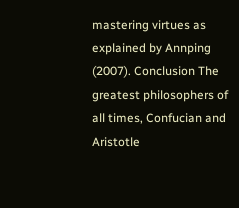mastering virtues as explained by Annping (2007). Conclusion The greatest philosophers of all times, Confucian and Aristotle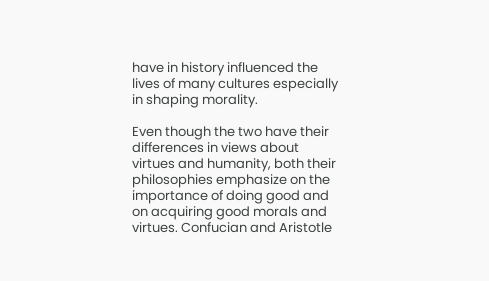have in history influenced the lives of many cultures especially in shaping morality.

Even though the two have their differences in views about virtues and humanity, both their philosophies emphasize on the importance of doing good and on acquiring good morals and virtues. Confucian and Aristotle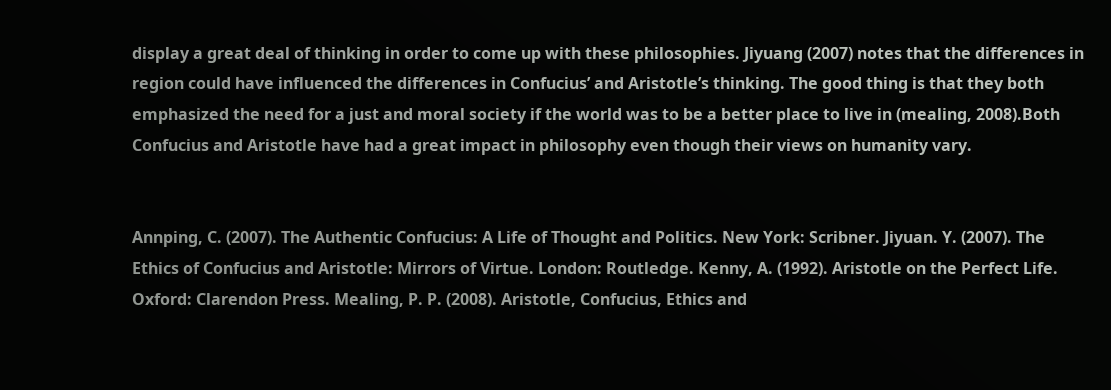display a great deal of thinking in order to come up with these philosophies. Jiyuang (2007) notes that the differences in region could have influenced the differences in Confucius’ and Aristotle’s thinking. The good thing is that they both emphasized the need for a just and moral society if the world was to be a better place to live in (mealing, 2008).Both Confucius and Aristotle have had a great impact in philosophy even though their views on humanity vary.


Annping, C. (2007). The Authentic Confucius: A Life of Thought and Politics. New York: Scribner. Jiyuan. Y. (2007). The Ethics of Confucius and Aristotle: Mirrors of Virtue. London: Routledge. Kenny, A. (1992). Aristotle on the Perfect Life. Oxford: Clarendon Press. Mealing, P. P. (2008). Aristotle, Confucius, Ethics and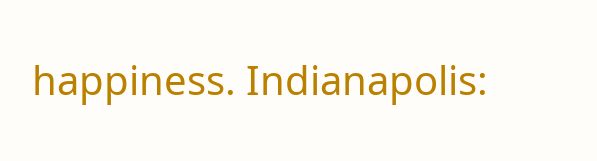happiness. Indianapolis: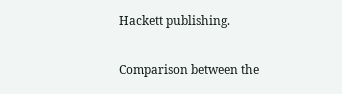Hackett publishing.

Comparison between the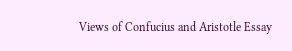Views of Confucius and Aristotle Essay